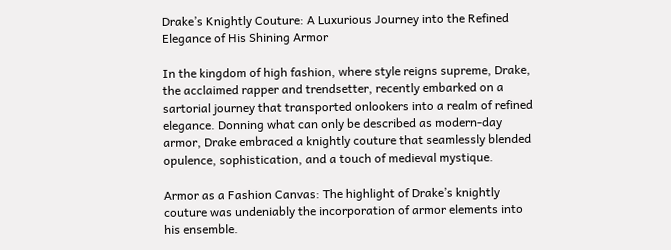Drake’s Knightly Couture: A Luxurious Journey into the Refined Elegance of His Shining Armor

In the kingdom of high fashion, where style reigns supreme, Drake, the acclaimed rapper and trendsetter, recently embarked on a sartorial journey that transported onlookers into a realm of refined elegance. Donning what can only be described as modern-day armor, Drake embraced a knightly couture that seamlessly blended opulence, sophistication, and a touch of medieval mystique.

Armor as a Fashion Canvas: The highlight of Drake’s knightly couture was undeniably the incorporation of armor elements into his ensemble.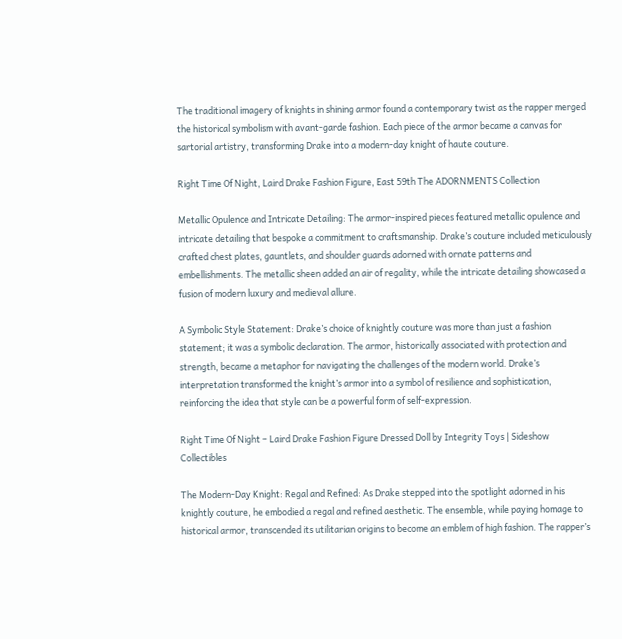The traditional imagery of knights in shining armor found a contemporary twist as the rapper merged the historical symbolism with avant-garde fashion. Each piece of the armor became a canvas for sartorial artistry, transforming Drake into a modern-day knight of haute couture.

Right Time Of Night, Laird Drake Fashion Figure, East 59th The ADORNMENTS Collection

Metallic Opulence and Intricate Detailing: The armor-inspired pieces featured metallic opulence and intricate detailing that bespoke a commitment to craftsmanship. Drake’s couture included meticulously crafted chest plates, gauntlets, and shoulder guards adorned with ornate patterns and embellishments. The metallic sheen added an air of regality, while the intricate detailing showcased a fusion of modern luxury and medieval allure.

A Symbolic Style Statement: Drake’s choice of knightly couture was more than just a fashion statement; it was a symbolic declaration. The armor, historically associated with protection and strength, became a metaphor for navigating the challenges of the modern world. Drake’s interpretation transformed the knight’s armor into a symbol of resilience and sophistication, reinforcing the idea that style can be a powerful form of self-expression.

Right Time Of Night – Laird Drake Fashion Figure Dressed Doll by Integrity Toys | Sideshow Collectibles

The Modern-Day Knight: Regal and Refined: As Drake stepped into the spotlight adorned in his knightly couture, he embodied a regal and refined aesthetic. The ensemble, while paying homage to historical armor, transcended its utilitarian origins to become an emblem of high fashion. The rapper’s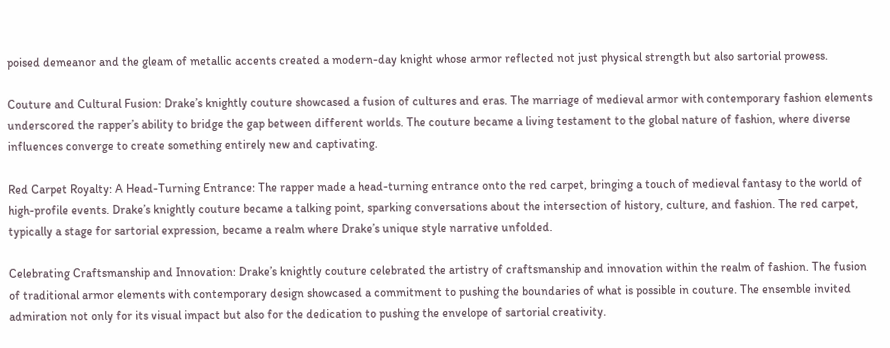poised demeanor and the gleam of metallic accents created a modern-day knight whose armor reflected not just physical strength but also sartorial prowess.

Couture and Cultural Fusion: Drake’s knightly couture showcased a fusion of cultures and eras. The marriage of medieval armor with contemporary fashion elements underscored the rapper’s ability to bridge the gap between different worlds. The couture became a living testament to the global nature of fashion, where diverse influences converge to create something entirely new and captivating.

Red Carpet Royalty: A Head-Turning Entrance: The rapper made a head-turning entrance onto the red carpet, bringing a touch of medieval fantasy to the world of high-profile events. Drake’s knightly couture became a talking point, sparking conversations about the intersection of history, culture, and fashion. The red carpet, typically a stage for sartorial expression, became a realm where Drake’s unique style narrative unfolded.

Celebrating Craftsmanship and Innovation: Drake’s knightly couture celebrated the artistry of craftsmanship and innovation within the realm of fashion. The fusion of traditional armor elements with contemporary design showcased a commitment to pushing the boundaries of what is possible in couture. The ensemble invited admiration not only for its visual impact but also for the dedication to pushing the envelope of sartorial creativity.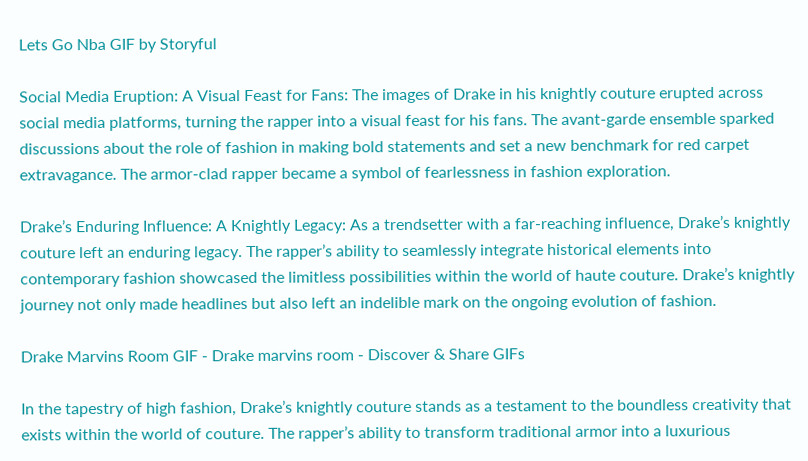Lets Go Nba GIF by Storyful

Social Media Eruption: A Visual Feast for Fans: The images of Drake in his knightly couture erupted across social media platforms, turning the rapper into a visual feast for his fans. The avant-garde ensemble sparked discussions about the role of fashion in making bold statements and set a new benchmark for red carpet extravagance. The armor-clad rapper became a symbol of fearlessness in fashion exploration.

Drake’s Enduring Influence: A Knightly Legacy: As a trendsetter with a far-reaching influence, Drake’s knightly couture left an enduring legacy. The rapper’s ability to seamlessly integrate historical elements into contemporary fashion showcased the limitless possibilities within the world of haute couture. Drake’s knightly journey not only made headlines but also left an indelible mark on the ongoing evolution of fashion.

Drake Marvins Room GIF - Drake marvins room - Discover & Share GIFs

In the tapestry of high fashion, Drake’s knightly couture stands as a testament to the boundless creativity that exists within the world of couture. The rapper’s ability to transform traditional armor into a luxurious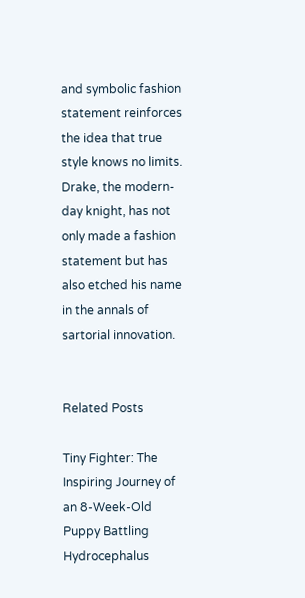and symbolic fashion statement reinforces the idea that true style knows no limits. Drake, the modern-day knight, has not only made a fashion statement but has also etched his name in the annals of sartorial innovation.


Related Posts

Tiny Fighter: The Inspiring Journey of an 8-Week-Old Puppy Battling Hydrocephalus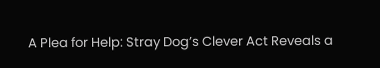A Plea for Help: Stray Dog’s Clever Act Reveals a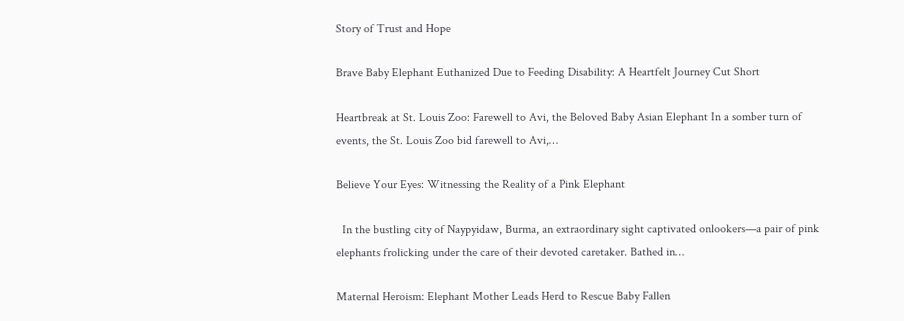Story of Trust and Hope

Brave Baby Elephant Euthanized Due to Feeding Disability: A Heartfelt Journey Cut Short

Heartbreak at St. Louis Zoo: Farewell to Avi, the Beloved Baby Asian Elephant In a somber turn of events, the St. Louis Zoo bid farewell to Avi,…

Believe Your Eyes: Witnessing the Reality of a Pink Elephant

  In the bustling city of Naypyidaw, Burma, an extraordinary sight captivated onlookers—a pair of pink elephants frolicking under the care of their devoted caretaker. Bathed in…

Maternal Heroism: Elephant Mother Leads Herd to Rescue Baby Fallen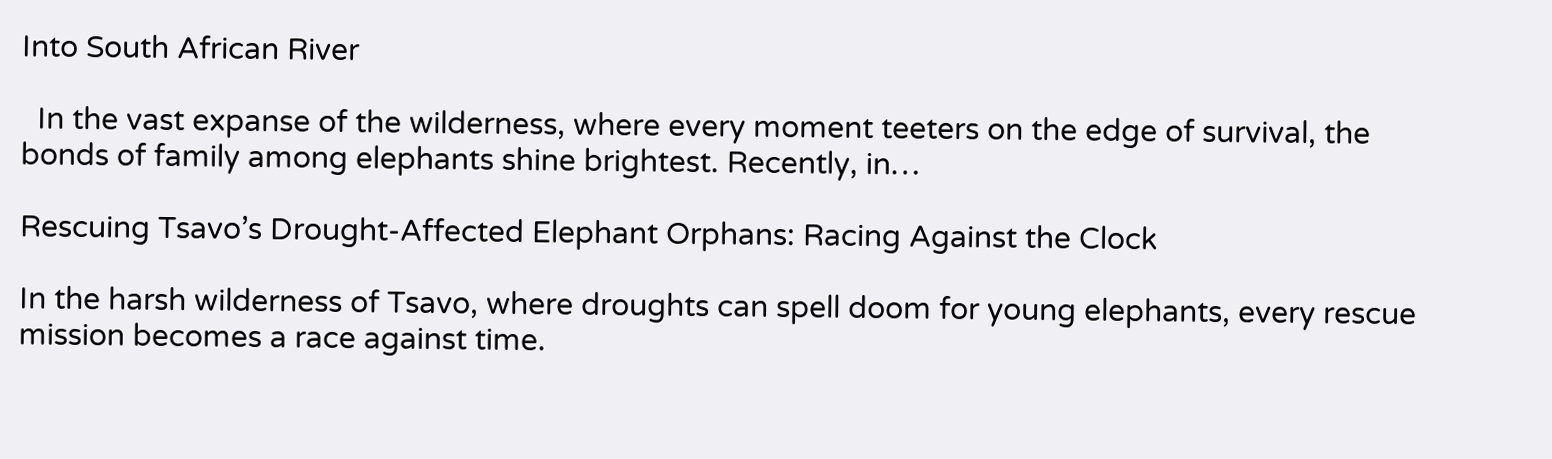Into South African River

  In the vast expanse of the wilderness, where every moment teeters on the edge of survival, the bonds of family among elephants shine brightest. Recently, in…

Rescuing Tsavo’s Drought-Affected Elephant Orphans: Racing Against the Clock

In the harsh wilderness of Tsavo, where droughts can spell doom for young elephants, every rescue mission becomes a race against time.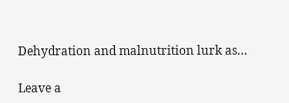Dehydration and malnutrition lurk as…

Leave a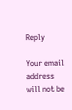Reply

Your email address will not be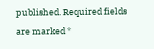published. Required fields are marked *